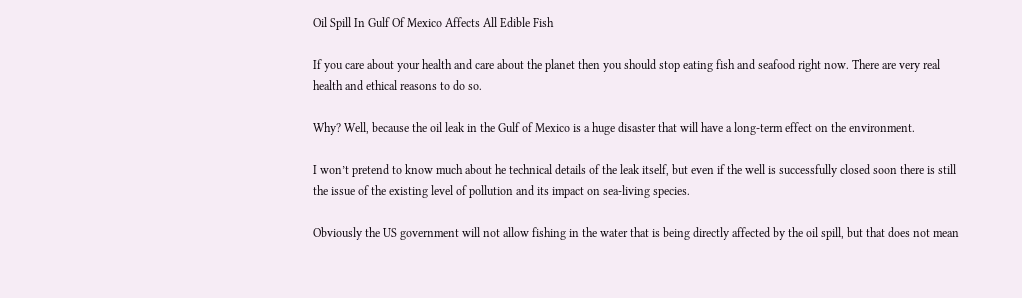Oil Spill In Gulf Of Mexico Affects All Edible Fish

If you care about your health and care about the planet then you should stop eating fish and seafood right now. There are very real health and ethical reasons to do so.

Why? Well, because the oil leak in the Gulf of Mexico is a huge disaster that will have a long-term effect on the environment.

I won’t pretend to know much about he technical details of the leak itself, but even if the well is successfully closed soon there is still the issue of the existing level of pollution and its impact on sea-living species.

Obviously the US government will not allow fishing in the water that is being directly affected by the oil spill, but that does not mean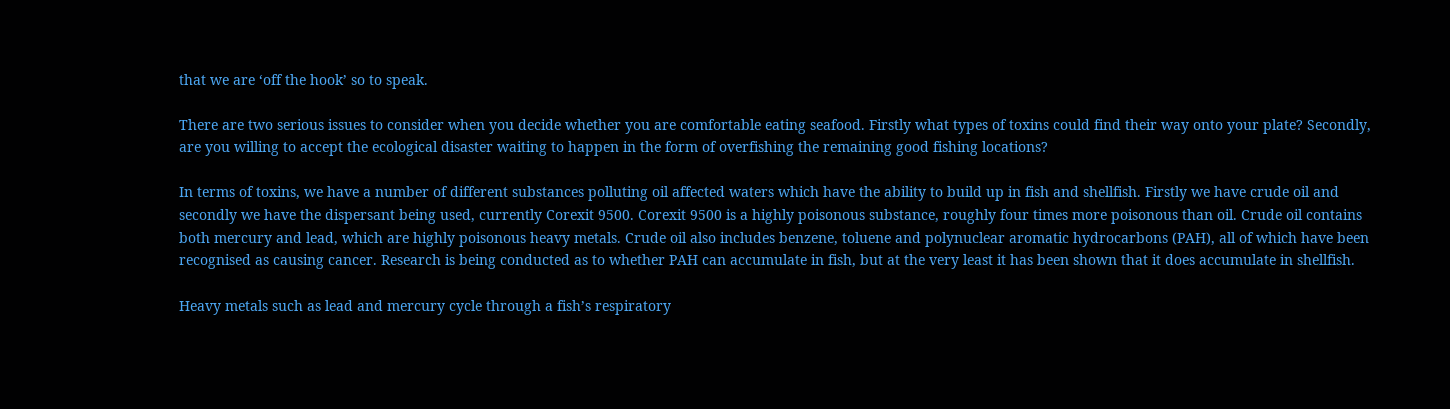that we are ‘off the hook’ so to speak.

There are two serious issues to consider when you decide whether you are comfortable eating seafood. Firstly what types of toxins could find their way onto your plate? Secondly, are you willing to accept the ecological disaster waiting to happen in the form of overfishing the remaining good fishing locations?

In terms of toxins, we have a number of different substances polluting oil affected waters which have the ability to build up in fish and shellfish. Firstly we have crude oil and secondly we have the dispersant being used, currently Corexit 9500. Corexit 9500 is a highly poisonous substance, roughly four times more poisonous than oil. Crude oil contains both mercury and lead, which are highly poisonous heavy metals. Crude oil also includes benzene, toluene and polynuclear aromatic hydrocarbons (PAH), all of which have been recognised as causing cancer. Research is being conducted as to whether PAH can accumulate in fish, but at the very least it has been shown that it does accumulate in shellfish.

Heavy metals such as lead and mercury cycle through a fish’s respiratory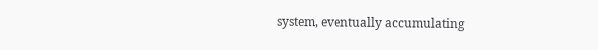system, eventually accumulating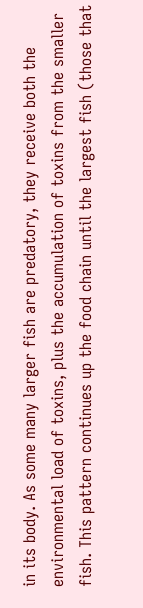in its body. As some many larger fish are predatory, they receive both the environmental load of toxins, plus the accumulation of toxins from the smaller fish. This pattern continues up the food chain until the largest fish (those that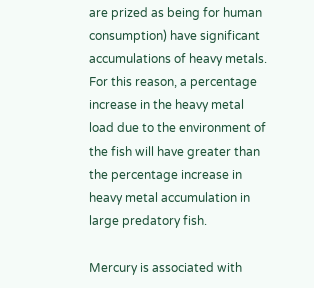are prized as being for human consumption) have significant accumulations of heavy metals. For this reason, a percentage increase in the heavy metal load due to the environment of the fish will have greater than the percentage increase in heavy metal accumulation in large predatory fish.

Mercury is associated with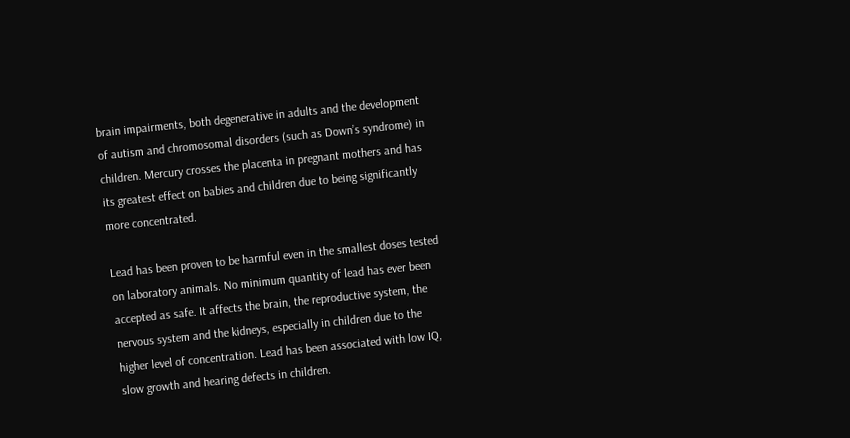brain impairments, both degenerative in adults and the development of autism and chromosomal disorders (such as Down’s syndrome) in children. Mercury crosses the placenta in pregnant mothers and has its greatest effect on babies and children due to being significantly more concentrated.

Lead has been proven to be harmful even in the smallest doses tested on laboratory animals. No minimum quantity of lead has ever been accepted as safe. It affects the brain, the reproductive system, the nervous system and the kidneys, especially in children due to the higher level of concentration. Lead has been associated with low IQ, slow growth and hearing defects in children.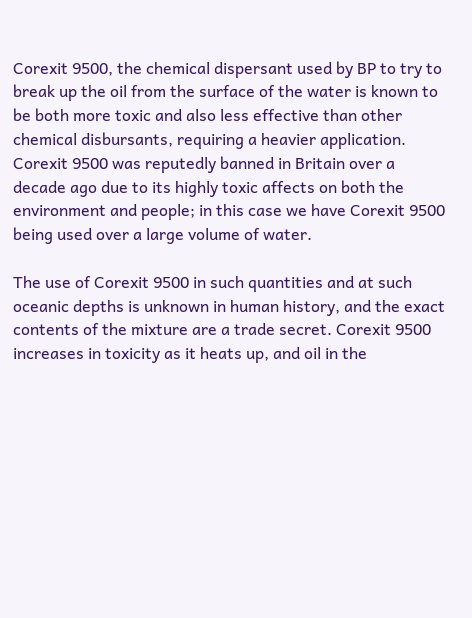Corexit 9500, the chemical dispersant used by BP to try to break up the oil from the surface of the water is known to be both more toxic and also less effective than other chemical disbursants, requiring a heavier application. Corexit 9500 was reputedly banned in Britain over a decade ago due to its highly toxic affects on both the environment and people; in this case we have Corexit 9500 being used over a large volume of water.

The use of Corexit 9500 in such quantities and at such oceanic depths is unknown in human history, and the exact contents of the mixture are a trade secret. Corexit 9500 increases in toxicity as it heats up, and oil in the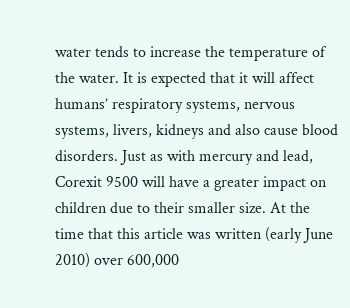water tends to increase the temperature of the water. It is expected that it will affect humans’ respiratory systems, nervous systems, livers, kidneys and also cause blood disorders. Just as with mercury and lead, Corexit 9500 will have a greater impact on children due to their smaller size. At the time that this article was written (early June 2010) over 600,000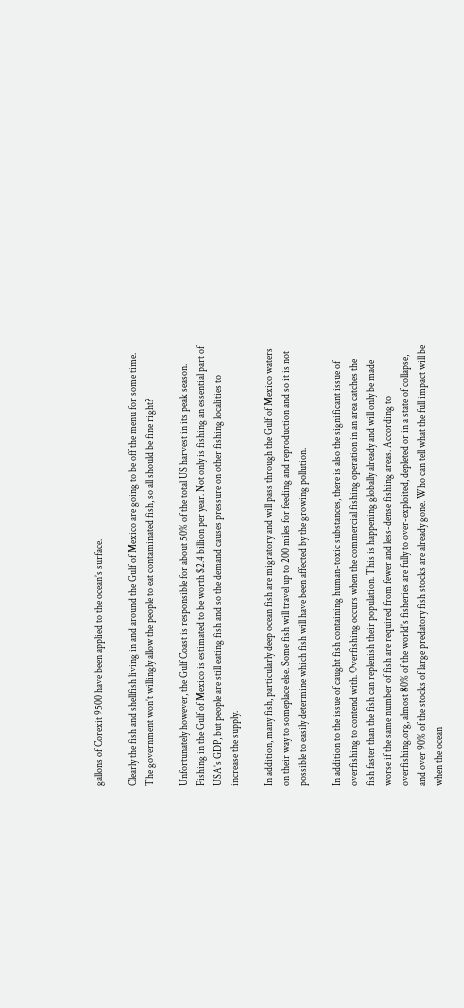gallons of Corexit 9500 have been applied to the ocean’s surface.

Clearly the fish and shellfish living in and around the Gulf of Mexico are going to be off the menu for some time. The government won’t willingly allow the people to eat contaminated fish, so all should be fine right?

Unfortunately however, the Gulf Coast is responsible for about 50% of the total US harvest in its peak season. Fishing in the Gulf of Mexico is estimated to be worth $2.4 billion per year. Not only is fishing an essential part of USA’s GDP, but people are still eating fish and so the demand causes pressure on other fishing localities to increase the supply.

In addition, many fish, particularly deep ocean fish are migratory and will pass through the Gulf of Mexico waters on their way to someplace else. Some fish will travel up to 200 miles for feeding and reproduction and so it is not possible to easily determine which fish will have been affected by the growing pollution.

In addition to the issue of caught fish containing human-toxic substances, there is also the significant issue of overfishing to contend with. Overfishing occurs when the commercial fishing operation in an area catches the fish faster than the fish can replenish their population. This is happening globally already and will only be made worse if the same number of fish are required from fewer and less-dense fishing areas. According to overfishing.org, almost 80% of the world’s fisheries are fully to over-exploited, depleted or in a state of collapse, and over 90% of the stocks of large predatory fish stocks are already gone. Who can tell what the full impact will be when the ocean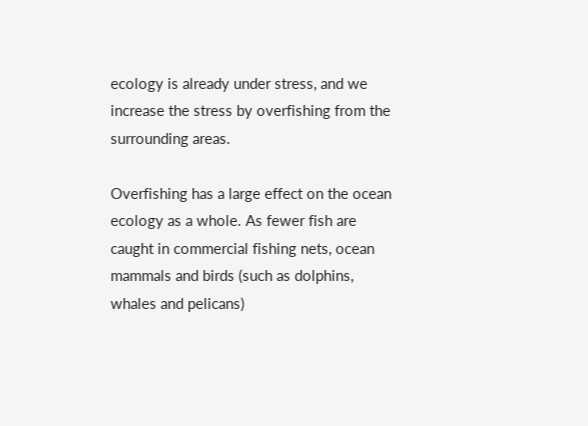ecology is already under stress, and we increase the stress by overfishing from the surrounding areas.

Overfishing has a large effect on the ocean ecology as a whole. As fewer fish are caught in commercial fishing nets, ocean mammals and birds (such as dolphins, whales and pelicans)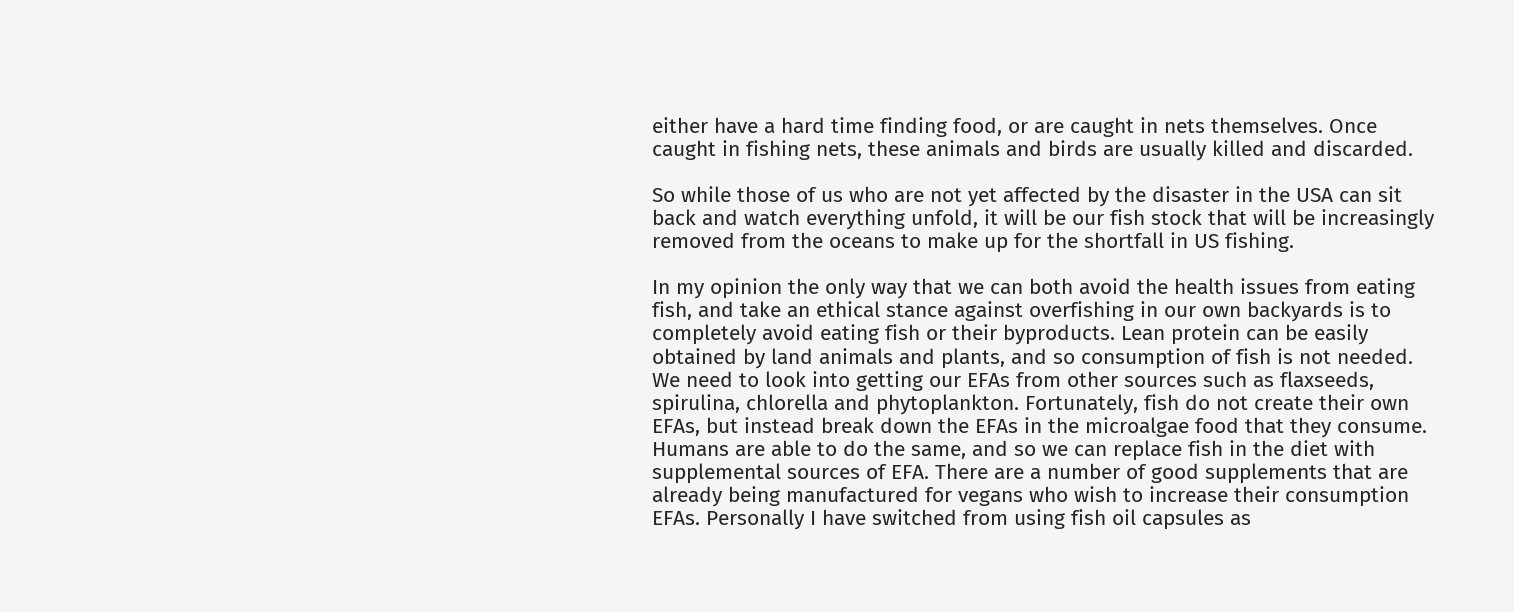either have a hard time finding food, or are caught in nets themselves. Once caught in fishing nets, these animals and birds are usually killed and discarded.

So while those of us who are not yet affected by the disaster in the USA can sit back and watch everything unfold, it will be our fish stock that will be increasingly removed from the oceans to make up for the shortfall in US fishing.

In my opinion the only way that we can both avoid the health issues from eating fish, and take an ethical stance against overfishing in our own backyards is to completely avoid eating fish or their byproducts. Lean protein can be easily obtained by land animals and plants, and so consumption of fish is not needed. We need to look into getting our EFAs from other sources such as flaxseeds, spirulina, chlorella and phytoplankton. Fortunately, fish do not create their own EFAs, but instead break down the EFAs in the microalgae food that they consume. Humans are able to do the same, and so we can replace fish in the diet with supplemental sources of EFA. There are a number of good supplements that are already being manufactured for vegans who wish to increase their consumption EFAs. Personally I have switched from using fish oil capsules as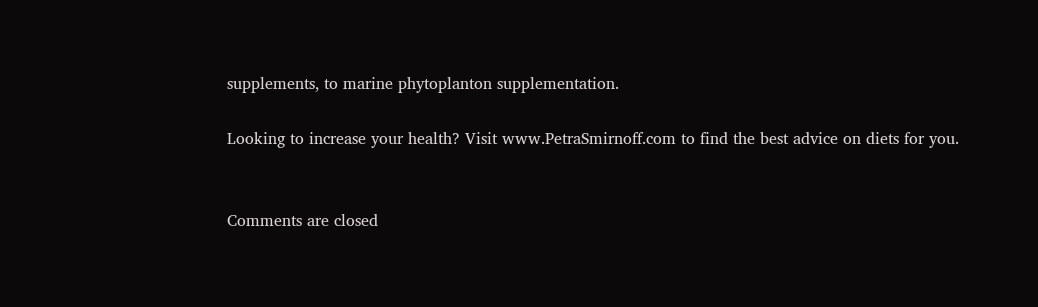supplements, to marine phytoplanton supplementation.

Looking to increase your health? Visit www.PetraSmirnoff.com to find the best advice on diets for you.


Comments are closed